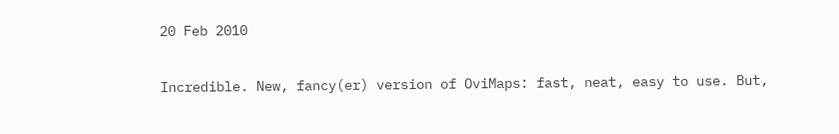20 Feb 2010


Incredible. New, fancy(er) version of OviMaps: fast, neat, easy to use. But,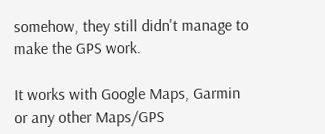somehow, they still didn't manage to make the GPS work.

It works with Google Maps, Garmin or any other Maps/GPS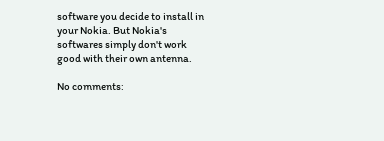software you decide to install in your Nokia. But Nokia's softwares simply don't work good with their own antenna.

No comments: